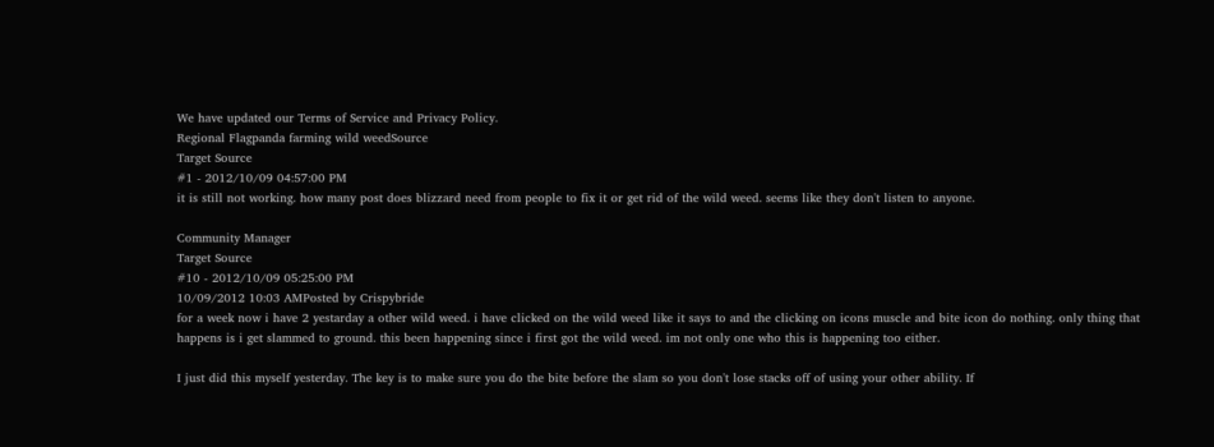We have updated our Terms of Service and Privacy Policy.
Regional Flagpanda farming wild weedSource
Target Source
#1 - 2012/10/09 04:57:00 PM
it is still not working. how many post does blizzard need from people to fix it or get rid of the wild weed. seems like they don't listen to anyone.

Community Manager
Target Source
#10 - 2012/10/09 05:25:00 PM
10/09/2012 10:03 AMPosted by Crispybride
for a week now i have 2 yestarday a other wild weed. i have clicked on the wild weed like it says to and the clicking on icons muscle and bite icon do nothing. only thing that happens is i get slammed to ground. this been happening since i first got the wild weed. im not only one who this is happening too either.

I just did this myself yesterday. The key is to make sure you do the bite before the slam so you don't lose stacks off of using your other ability. If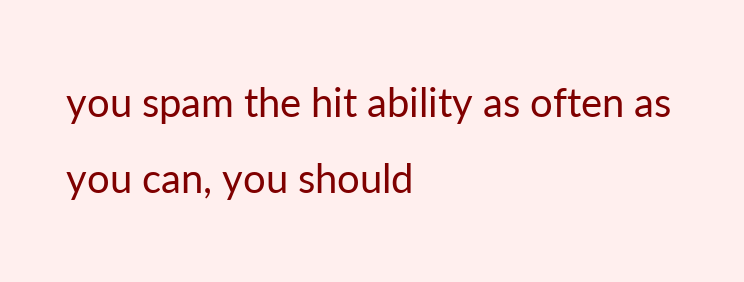you spam the hit ability as often as you can, you should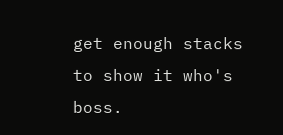get enough stacks to show it who's boss.